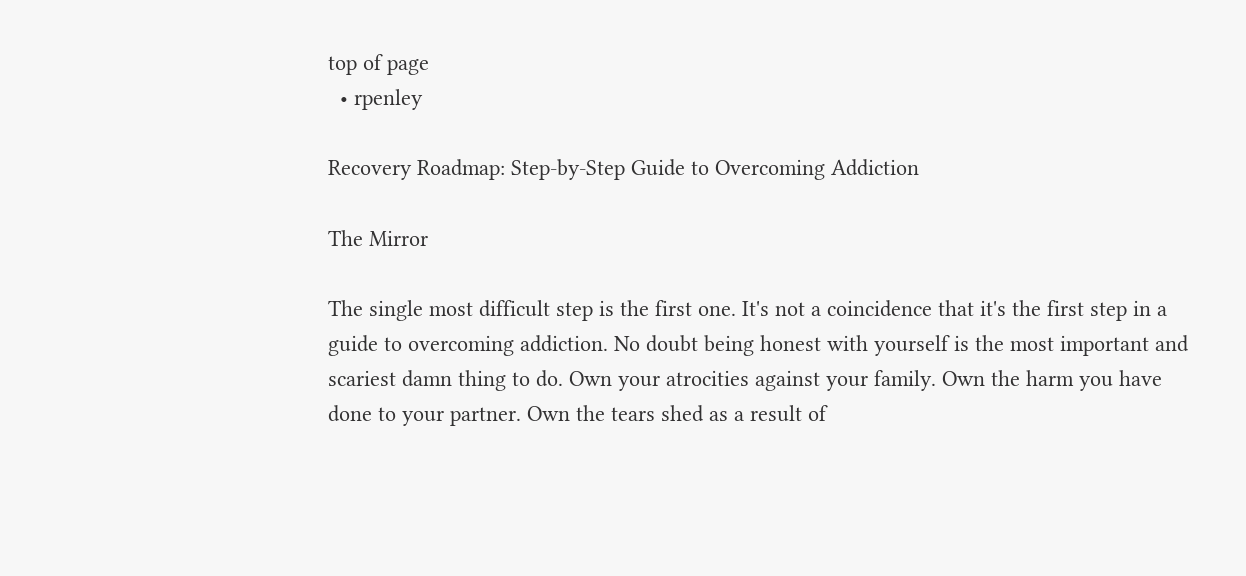top of page
  • rpenley

Recovery Roadmap: Step-by-Step Guide to Overcoming Addiction

The Mirror

The single most difficult step is the first one. It's not a coincidence that it's the first step in a guide to overcoming addiction. No doubt being honest with yourself is the most important and scariest damn thing to do. Own your atrocities against your family. Own the harm you have done to your partner. Own the tears shed as a result of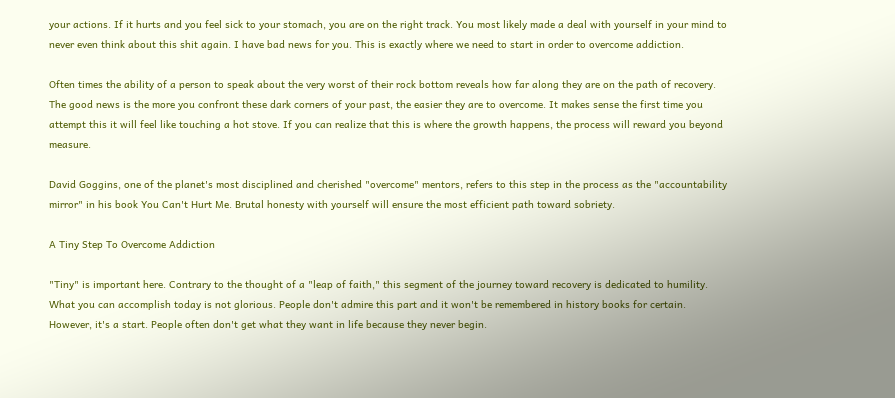your actions. If it hurts and you feel sick to your stomach, you are on the right track. You most likely made a deal with yourself in your mind to never even think about this shit again. I have bad news for you. This is exactly where we need to start in order to overcome addiction.

Often times the ability of a person to speak about the very worst of their rock bottom reveals how far along they are on the path of recovery. The good news is the more you confront these dark corners of your past, the easier they are to overcome. It makes sense the first time you attempt this it will feel like touching a hot stove. If you can realize that this is where the growth happens, the process will reward you beyond measure.

David Goggins, one of the planet's most disciplined and cherished "overcome" mentors, refers to this step in the process as the "accountability mirror" in his book You Can't Hurt Me. Brutal honesty with yourself will ensure the most efficient path toward sobriety.

A Tiny Step To Overcome Addiction

"Tiny" is important here. Contrary to the thought of a "leap of faith," this segment of the journey toward recovery is dedicated to humility. What you can accomplish today is not glorious. People don't admire this part and it won't be remembered in history books for certain. However, it's a start. People often don't get what they want in life because they never begin.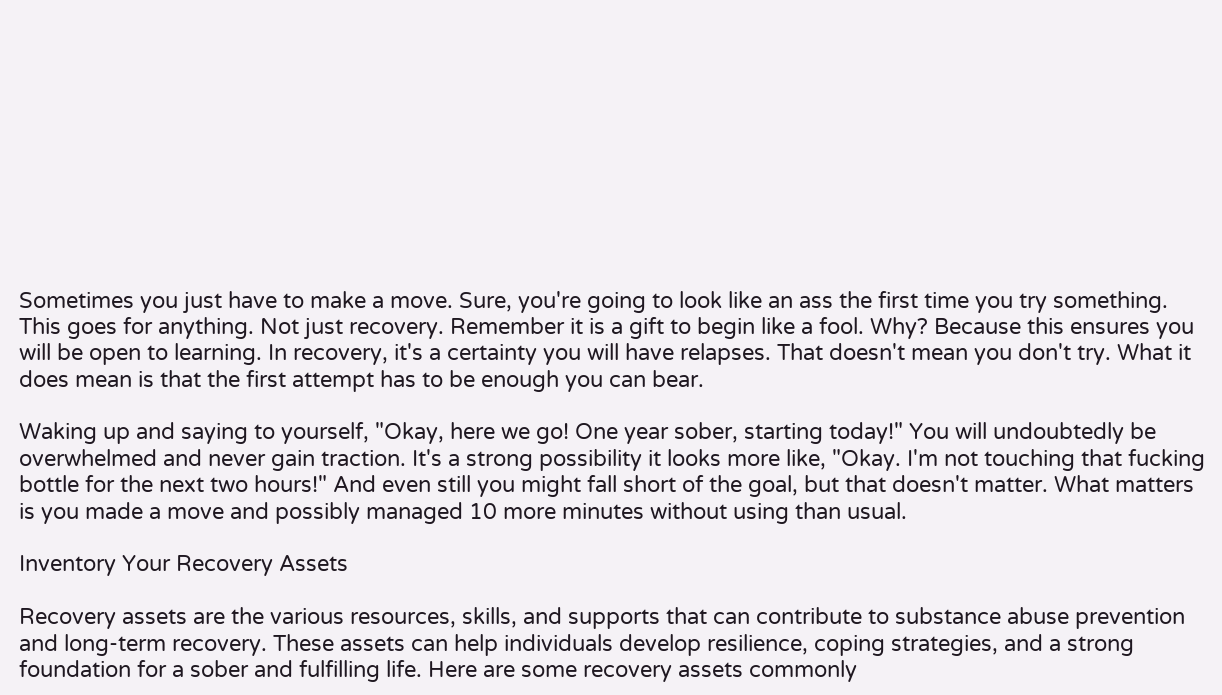Sometimes you just have to make a move. Sure, you're going to look like an ass the first time you try something. This goes for anything. Not just recovery. Remember it is a gift to begin like a fool. Why? Because this ensures you will be open to learning. In recovery, it's a certainty you will have relapses. That doesn't mean you don't try. What it does mean is that the first attempt has to be enough you can bear.

Waking up and saying to yourself, "Okay, here we go! One year sober, starting today!" You will undoubtedly be overwhelmed and never gain traction. It's a strong possibility it looks more like, "Okay. I'm not touching that fucking bottle for the next two hours!" And even still you might fall short of the goal, but that doesn't matter. What matters is you made a move and possibly managed 10 more minutes without using than usual.

Inventory Your Recovery Assets

Recovery assets are the various resources, skills, and supports that can contribute to substance abuse prevention and long-term recovery. These assets can help individuals develop resilience, coping strategies, and a strong foundation for a sober and fulfilling life. Here are some recovery assets commonly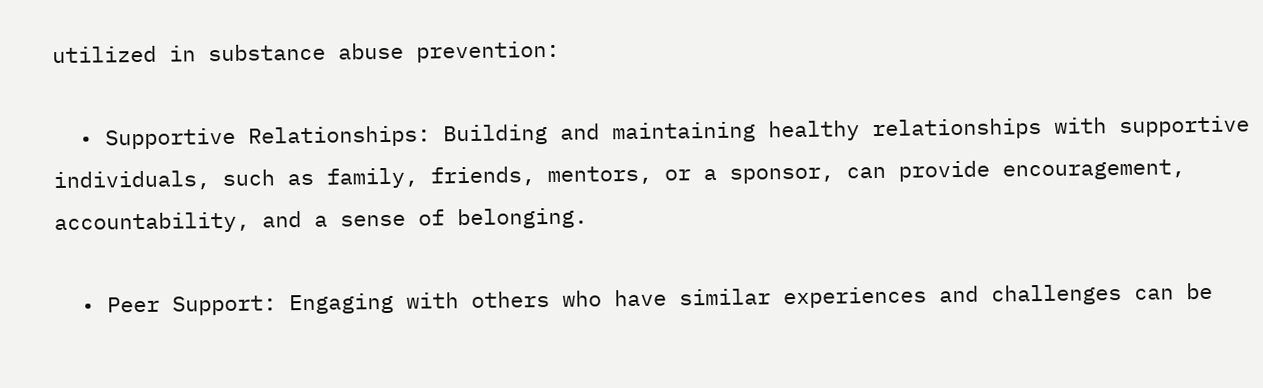utilized in substance abuse prevention:

  • Supportive Relationships: Building and maintaining healthy relationships with supportive individuals, such as family, friends, mentors, or a sponsor, can provide encouragement, accountability, and a sense of belonging.

  • Peer Support: Engaging with others who have similar experiences and challenges can be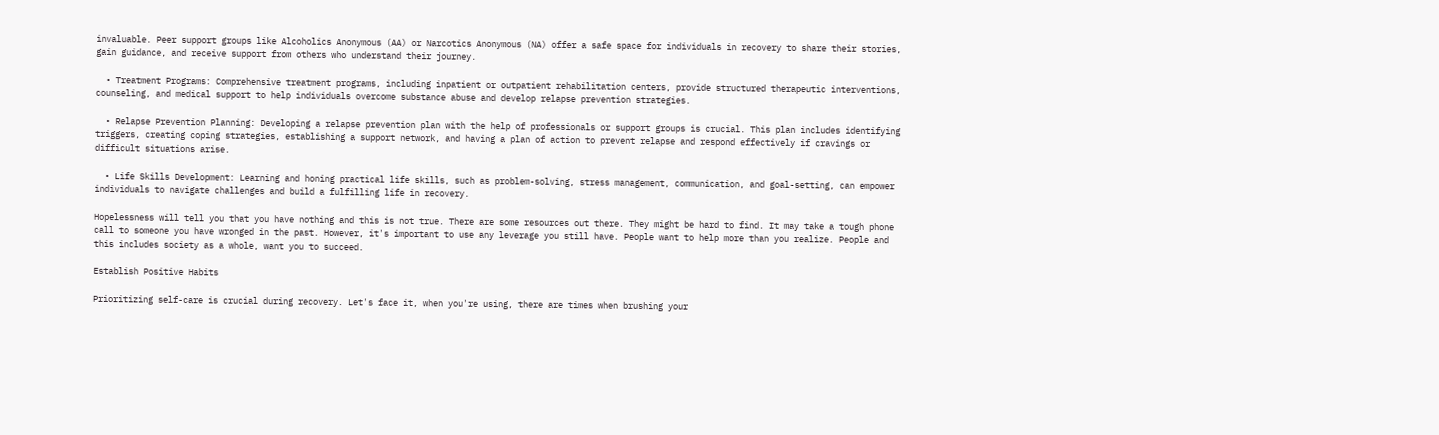invaluable. Peer support groups like Alcoholics Anonymous (AA) or Narcotics Anonymous (NA) offer a safe space for individuals in recovery to share their stories, gain guidance, and receive support from others who understand their journey.

  • Treatment Programs: Comprehensive treatment programs, including inpatient or outpatient rehabilitation centers, provide structured therapeutic interventions, counseling, and medical support to help individuals overcome substance abuse and develop relapse prevention strategies.

  • Relapse Prevention Planning: Developing a relapse prevention plan with the help of professionals or support groups is crucial. This plan includes identifying triggers, creating coping strategies, establishing a support network, and having a plan of action to prevent relapse and respond effectively if cravings or difficult situations arise.

  • Life Skills Development: Learning and honing practical life skills, such as problem-solving, stress management, communication, and goal-setting, can empower individuals to navigate challenges and build a fulfilling life in recovery.

Hopelessness will tell you that you have nothing and this is not true. There are some resources out there. They might be hard to find. It may take a tough phone call to someone you have wronged in the past. However, it's important to use any leverage you still have. People want to help more than you realize. People and this includes society as a whole, want you to succeed.

Establish Positive Habits

Prioritizing self-care is crucial during recovery. Let's face it, when you're using, there are times when brushing your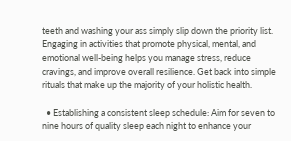teeth and washing your ass simply slip down the priority list. Engaging in activities that promote physical, mental, and emotional well-being helps you manage stress, reduce cravings, and improve overall resilience. Get back into simple rituals that make up the majority of your holistic health.

  • Establishing a consistent sleep schedule: Aim for seven to nine hours of quality sleep each night to enhance your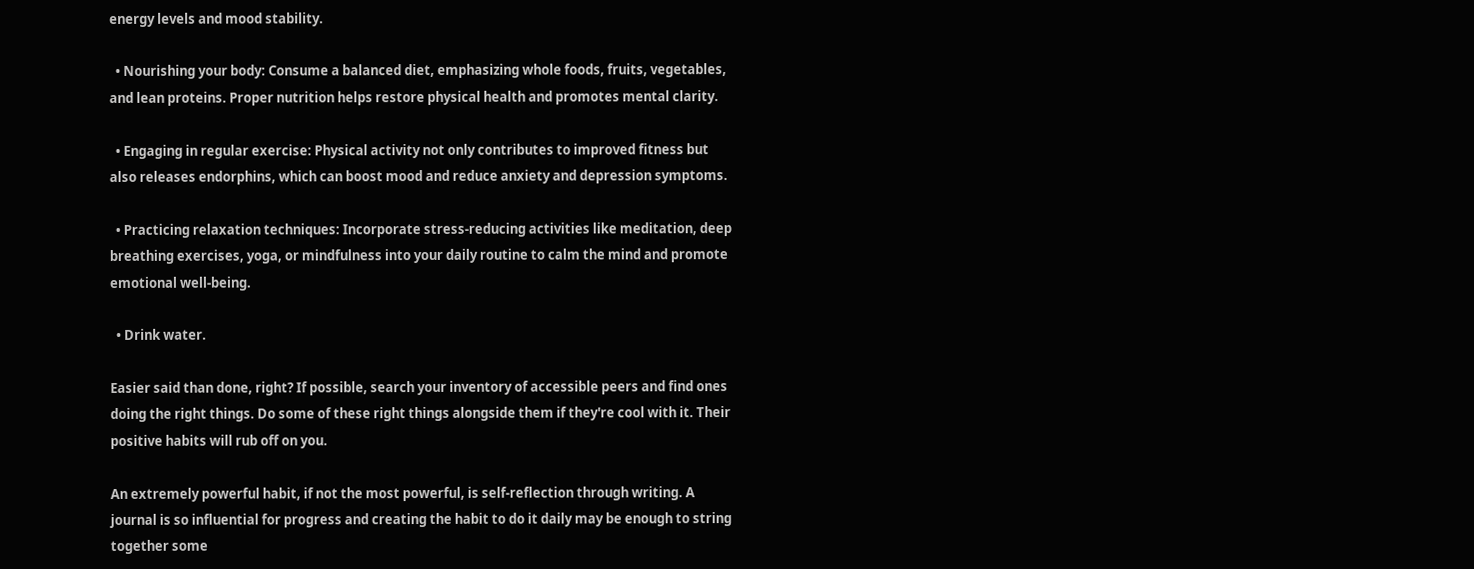energy levels and mood stability.

  • Nourishing your body: Consume a balanced diet, emphasizing whole foods, fruits, vegetables, and lean proteins. Proper nutrition helps restore physical health and promotes mental clarity.

  • Engaging in regular exercise: Physical activity not only contributes to improved fitness but also releases endorphins, which can boost mood and reduce anxiety and depression symptoms.

  • Practicing relaxation techniques: Incorporate stress-reducing activities like meditation, deep breathing exercises, yoga, or mindfulness into your daily routine to calm the mind and promote emotional well-being.

  • Drink water.

Easier said than done, right? If possible, search your inventory of accessible peers and find ones doing the right things. Do some of these right things alongside them if they're cool with it. Their positive habits will rub off on you.

An extremely powerful habit, if not the most powerful, is self-reflection through writing. A journal is so influential for progress and creating the habit to do it daily may be enough to string together some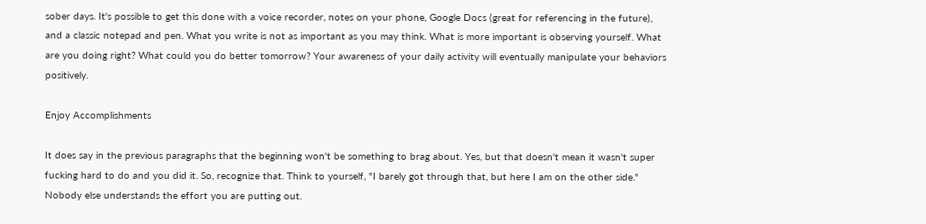sober days. It's possible to get this done with a voice recorder, notes on your phone, Google Docs (great for referencing in the future), and a classic notepad and pen. What you write is not as important as you may think. What is more important is observing yourself. What are you doing right? What could you do better tomorrow? Your awareness of your daily activity will eventually manipulate your behaviors positively.

Enjoy Accomplishments

It does say in the previous paragraphs that the beginning won't be something to brag about. Yes, but that doesn't mean it wasn't super fucking hard to do and you did it. So, recognize that. Think to yourself, "I barely got through that, but here I am on the other side." Nobody else understands the effort you are putting out.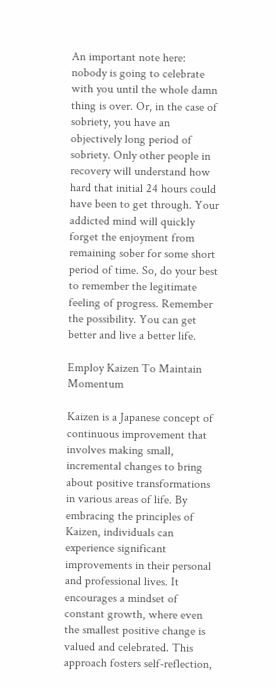An important note here: nobody is going to celebrate with you until the whole damn thing is over. Or, in the case of sobriety, you have an objectively long period of sobriety. Only other people in recovery will understand how hard that initial 24 hours could have been to get through. Your addicted mind will quickly forget the enjoyment from remaining sober for some short period of time. So, do your best to remember the legitimate feeling of progress. Remember the possibility. You can get better and live a better life.

Employ Kaizen To Maintain Momentum

Kaizen is a Japanese concept of continuous improvement that involves making small, incremental changes to bring about positive transformations in various areas of life. By embracing the principles of Kaizen, individuals can experience significant improvements in their personal and professional lives. It encourages a mindset of constant growth, where even the smallest positive change is valued and celebrated. This approach fosters self-reflection,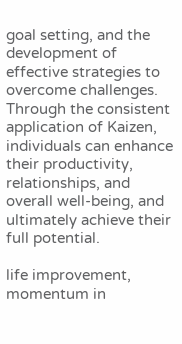goal setting, and the development of effective strategies to overcome challenges. Through the consistent application of Kaizen, individuals can enhance their productivity, relationships, and overall well-being, and ultimately achieve their full potential.

life improvement, momentum in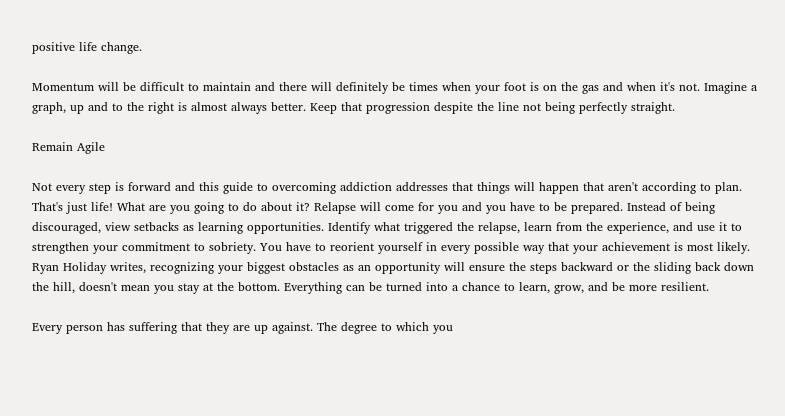positive life change.

Momentum will be difficult to maintain and there will definitely be times when your foot is on the gas and when it's not. Imagine a graph, up and to the right is almost always better. Keep that progression despite the line not being perfectly straight.

Remain Agile

Not every step is forward and this guide to overcoming addiction addresses that things will happen that aren't according to plan. That's just life! What are you going to do about it? Relapse will come for you and you have to be prepared. Instead of being discouraged, view setbacks as learning opportunities. Identify what triggered the relapse, learn from the experience, and use it to strengthen your commitment to sobriety. You have to reorient yourself in every possible way that your achievement is most likely. Ryan Holiday writes, recognizing your biggest obstacles as an opportunity will ensure the steps backward or the sliding back down the hill, doesn't mean you stay at the bottom. Everything can be turned into a chance to learn, grow, and be more resilient.

Every person has suffering that they are up against. The degree to which you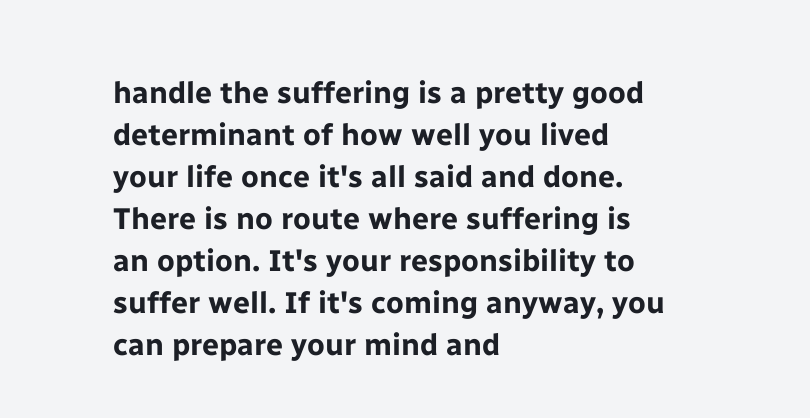handle the suffering is a pretty good determinant of how well you lived your life once it's all said and done. There is no route where suffering is an option. It's your responsibility to suffer well. If it's coming anyway, you can prepare your mind and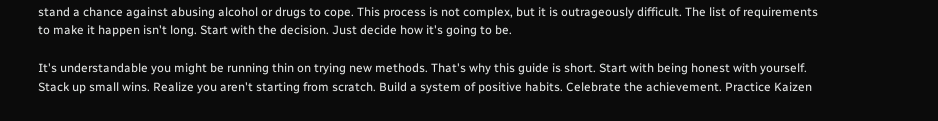stand a chance against abusing alcohol or drugs to cope. This process is not complex, but it is outrageously difficult. The list of requirements to make it happen isn't long. Start with the decision. Just decide how it's going to be.

It's understandable you might be running thin on trying new methods. That's why this guide is short. Start with being honest with yourself. Stack up small wins. Realize you aren't starting from scratch. Build a system of positive habits. Celebrate the achievement. Practice Kaizen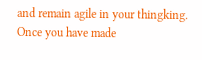and remain agile in your thingking. Once you have made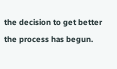the decision to get better the process has begun.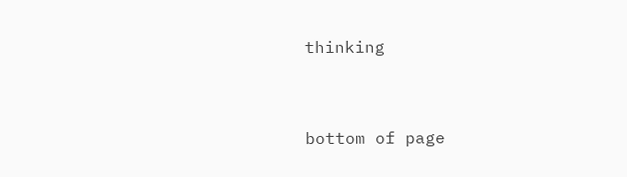thinking


bottom of page